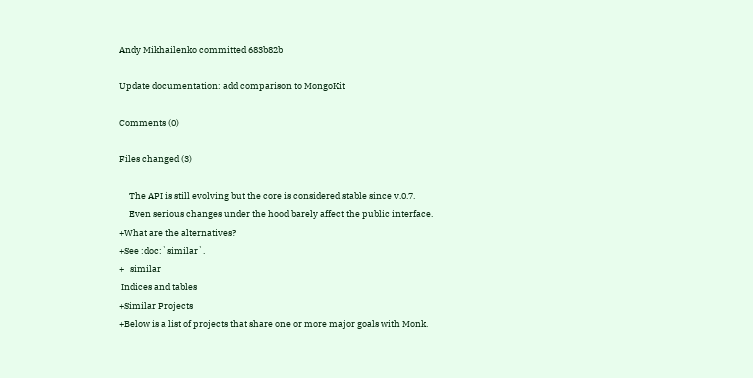Andy Mikhailenko committed 683b82b

Update documentation: add comparison to MongoKit

Comments (0)

Files changed (3)

     The API is still evolving but the core is considered stable since v.0.7.
     Even serious changes under the hood barely affect the public interface.
+What are the alternatives?
+See :doc:`similar`.
+   similar
 Indices and tables
+Similar Projects
+Below is a list of projects that share one or more major goals with Monk.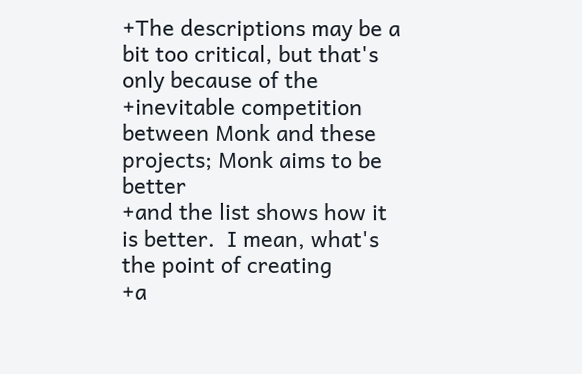+The descriptions may be a bit too critical, but that's only because of the
+inevitable competition between Monk and these projects; Monk aims to be better
+and the list shows how it is better.  I mean, what's the point of creating
+a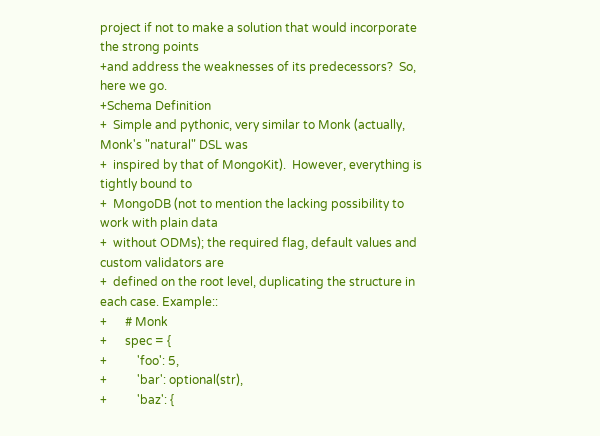project if not to make a solution that would incorporate the strong points
+and address the weaknesses of its predecessors?  So, here we go.
+Schema Definition
+  Simple and pythonic, very similar to Monk (actually, Monk's "natural" DSL was
+  inspired by that of MongoKit).  However, everything is tightly bound to
+  MongoDB (not to mention the lacking possibility to work with plain data
+  without ODMs); the required flag, default values and custom validators are
+  defined on the root level, duplicating the structure in each case. Example::
+      # Monk
+      spec = {
+          'foo': 5,
+          'bar': optional(str),
+          'baz': {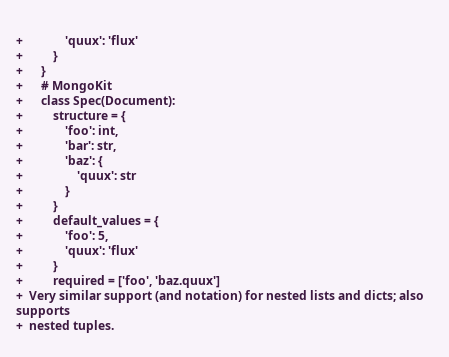+              'quux': 'flux'
+          }
+      }
+      # MongoKit
+      class Spec(Document):
+          structure = {
+              'foo': int,
+              'bar': str,
+              'baz': {
+                  'quux': str
+              }
+          }
+          default_values = {
+              'foo': 5,
+              'quux': 'flux'
+          }
+          required = ['foo', 'baz.quux']
+  Very similar support (and notation) for nested lists and dicts; also supports
+  nested tuples.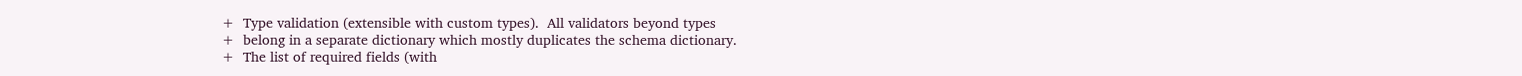+  Type validation (extensible with custom types).  All validators beyond types
+  belong in a separate dictionary which mostly duplicates the schema dictionary.
+  The list of required fields (with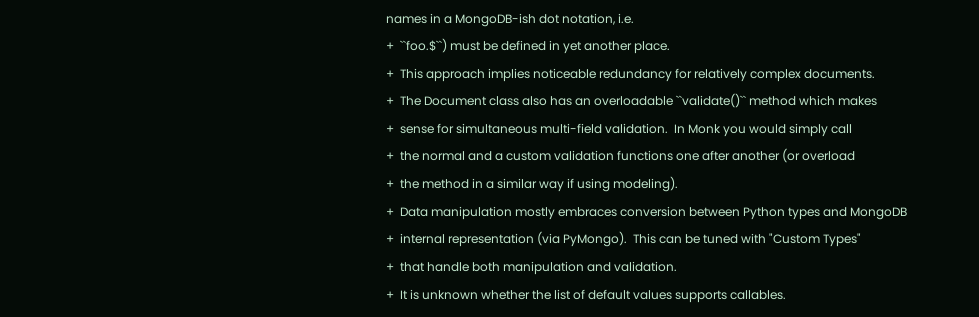names in a MongoDB-ish dot notation, i.e.
+  ``foo.$``) must be defined in yet another place.
+  This approach implies noticeable redundancy for relatively complex documents.
+  The Document class also has an overloadable ``validate()`` method which makes
+  sense for simultaneous multi-field validation.  In Monk you would simply call
+  the normal and a custom validation functions one after another (or overload
+  the method in a similar way if using modeling).
+  Data manipulation mostly embraces conversion between Python types and MongoDB
+  internal representation (via PyMongo).  This can be tuned with "Custom Types"
+  that handle both manipulation and validation.
+  It is unknown whether the list of default values supports callables.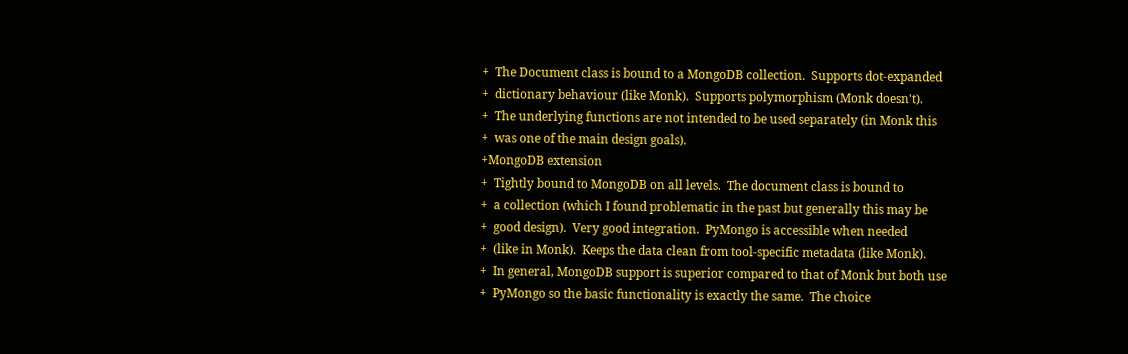+  The Document class is bound to a MongoDB collection.  Supports dot-expanded
+  dictionary behaviour (like Monk).  Supports polymorphism (Monk doesn't).
+  The underlying functions are not intended to be used separately (in Monk this
+  was one of the main design goals).
+MongoDB extension
+  Tightly bound to MongoDB on all levels.  The document class is bound to
+  a collection (which I found problematic in the past but generally this may be
+  good design).  Very good integration.  PyMongo is accessible when needed
+  (like in Monk).  Keeps the data clean from tool-specific metadata (like Monk).
+  In general, MongoDB support is superior compared to that of Monk but both use
+  PyMongo so the basic functionality is exactly the same.  The choice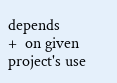depends
+  on given project's use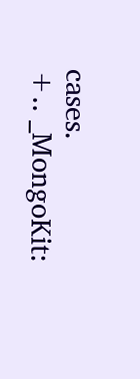cases.
+.. _MongoKit: